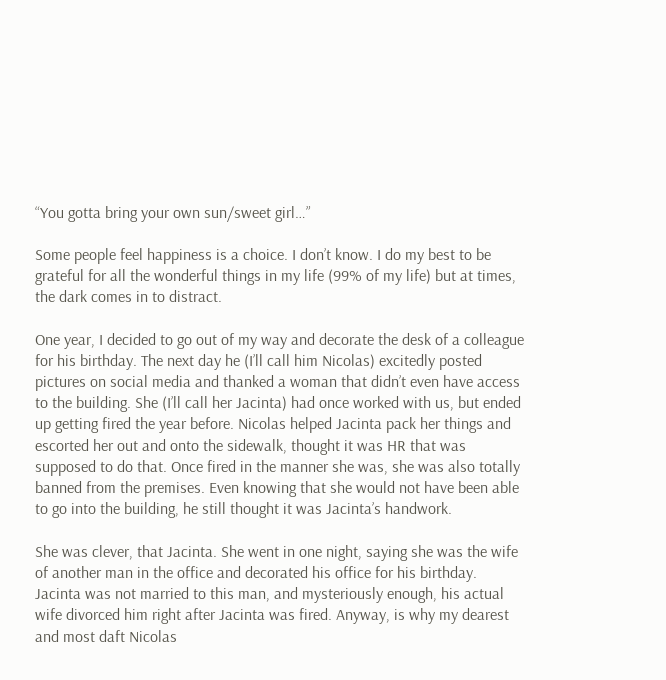“You gotta bring your own sun/sweet girl…”

Some people feel happiness is a choice. I don’t know. I do my best to be grateful for all the wonderful things in my life (99% of my life) but at times, the dark comes in to distract.

One year, I decided to go out of my way and decorate the desk of a colleague for his birthday. The next day he (I’ll call him Nicolas) excitedly posted pictures on social media and thanked a woman that didn’t even have access to the building. She (I’ll call her Jacinta) had once worked with us, but ended up getting fired the year before. Nicolas helped Jacinta pack her things and escorted her out and onto the sidewalk, thought it was HR that was supposed to do that. Once fired in the manner she was, she was also totally banned from the premises. Even knowing that she would not have been able to go into the building, he still thought it was Jacinta’s handwork.

She was clever, that Jacinta. She went in one night, saying she was the wife of another man in the office and decorated his office for his birthday. Jacinta was not married to this man, and mysteriously enough, his actual wife divorced him right after Jacinta was fired. Anyway, is why my dearest and most daft Nicolas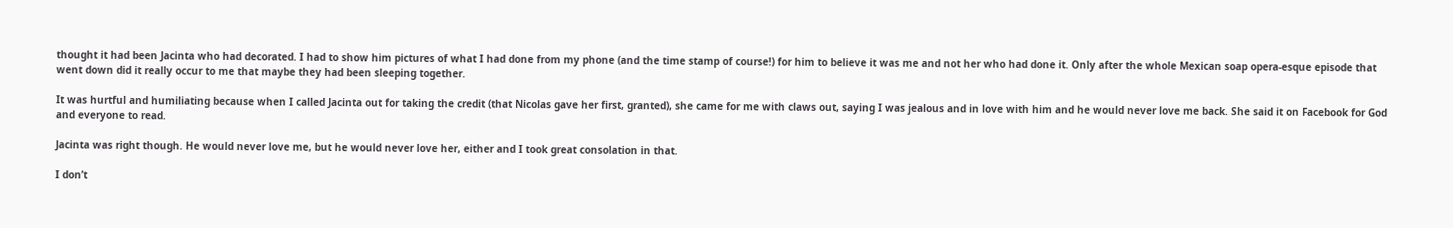thought it had been Jacinta who had decorated. I had to show him pictures of what I had done from my phone (and the time stamp of course!) for him to believe it was me and not her who had done it. Only after the whole Mexican soap opera-esque episode that went down did it really occur to me that maybe they had been sleeping together.

It was hurtful and humiliating because when I called Jacinta out for taking the credit (that Nicolas gave her first, granted), she came for me with claws out, saying I was jealous and in love with him and he would never love me back. She said it on Facebook for God and everyone to read.

Jacinta was right though. He would never love me, but he would never love her, either and I took great consolation in that.

I don’t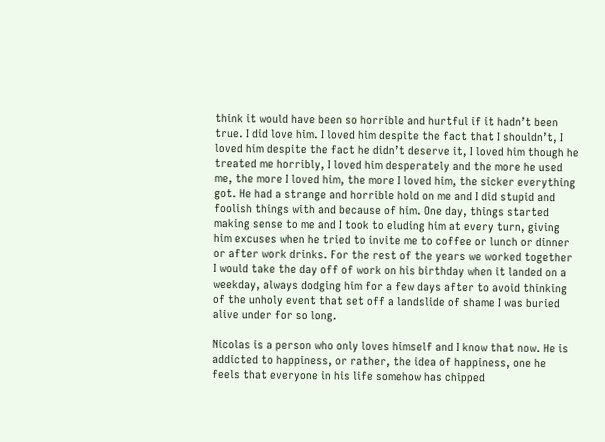think it would have been so horrible and hurtful if it hadn’t been true. I did love him. I loved him despite the fact that I shouldn’t, I loved him despite the fact he didn’t deserve it, I loved him though he treated me horribly, I loved him desperately and the more he used me, the more I loved him, the more I loved him, the sicker everything got. He had a strange and horrible hold on me and I did stupid and foolish things with and because of him. One day, things started making sense to me and I took to eluding him at every turn, giving him excuses when he tried to invite me to coffee or lunch or dinner or after work drinks. For the rest of the years we worked together I would take the day off of work on his birthday when it landed on a weekday, always dodging him for a few days after to avoid thinking of the unholy event that set off a landslide of shame I was buried alive under for so long.

Nicolas is a person who only loves himself and I know that now. He is addicted to happiness, or rather, the idea of happiness, one he feels that everyone in his life somehow has chipped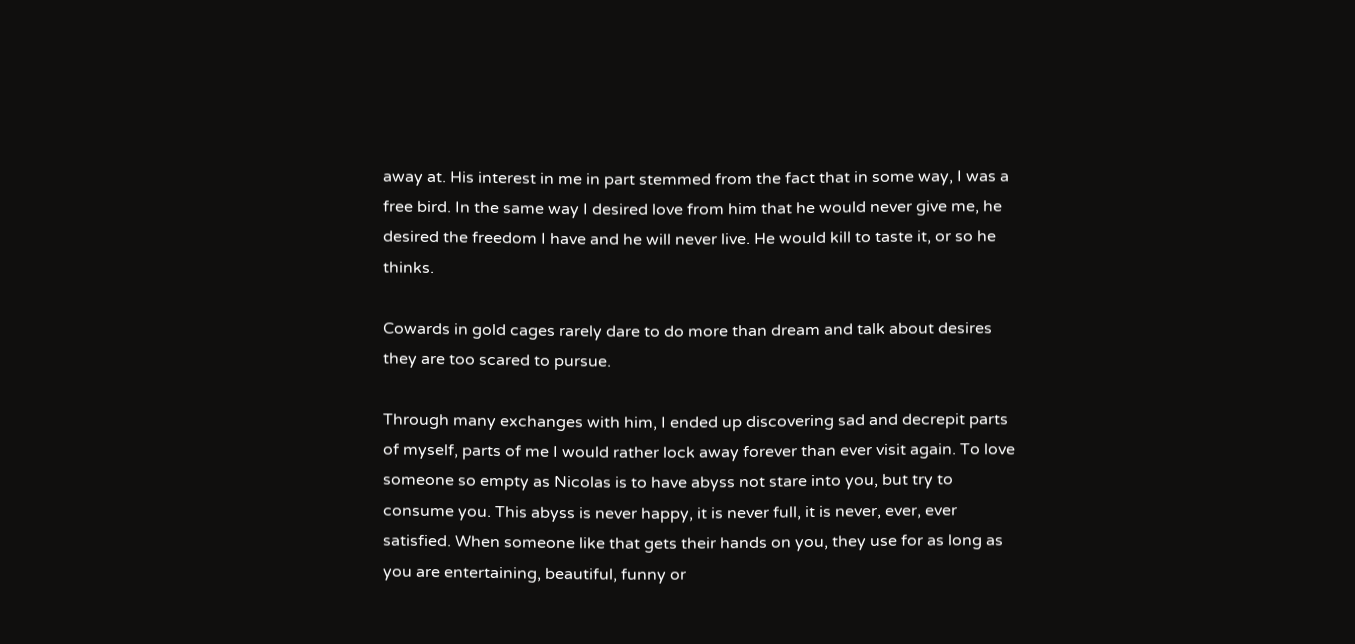away at. His interest in me in part stemmed from the fact that in some way, I was a free bird. In the same way I desired love from him that he would never give me, he desired the freedom I have and he will never live. He would kill to taste it, or so he thinks.

Cowards in gold cages rarely dare to do more than dream and talk about desires they are too scared to pursue.

Through many exchanges with him, I ended up discovering sad and decrepit parts of myself, parts of me I would rather lock away forever than ever visit again. To love someone so empty as Nicolas is to have abyss not stare into you, but try to consume you. This abyss is never happy, it is never full, it is never, ever, ever satisfied. When someone like that gets their hands on you, they use for as long as you are entertaining, beautiful, funny or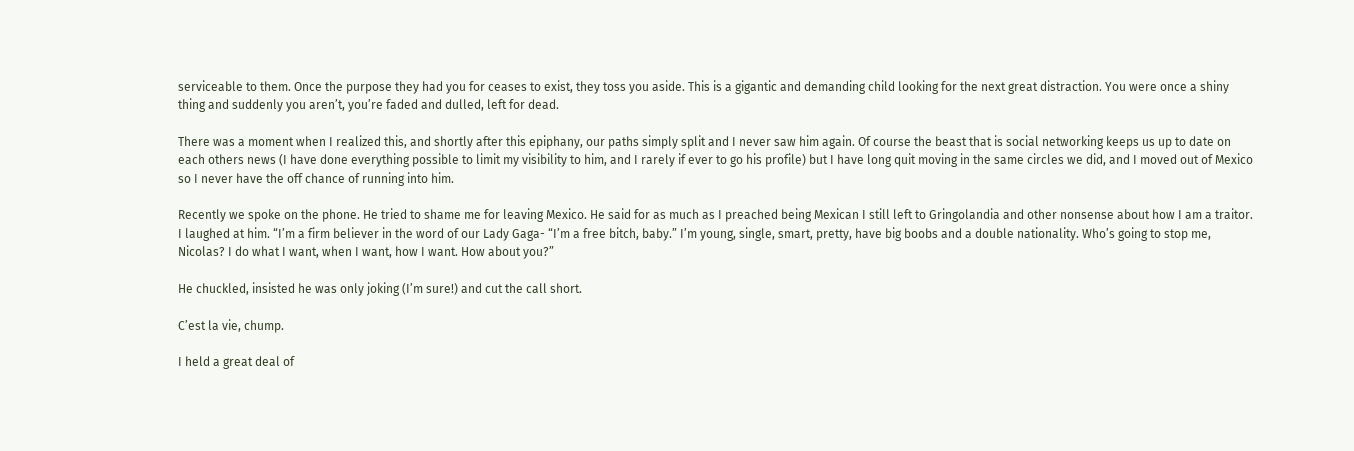serviceable to them. Once the purpose they had you for ceases to exist, they toss you aside. This is a gigantic and demanding child looking for the next great distraction. You were once a shiny thing and suddenly you aren’t, you’re faded and dulled, left for dead.

There was a moment when I realized this, and shortly after this epiphany, our paths simply split and I never saw him again. Of course the beast that is social networking keeps us up to date on each others news (I have done everything possible to limit my visibility to him, and I rarely if ever to go his profile) but I have long quit moving in the same circles we did, and I moved out of Mexico so I never have the off chance of running into him.

Recently we spoke on the phone. He tried to shame me for leaving Mexico. He said for as much as I preached being Mexican I still left to Gringolandia and other nonsense about how I am a traitor. I laughed at him. “I’m a firm believer in the word of our Lady Gaga- “I’m a free bitch, baby.” I’m young, single, smart, pretty, have big boobs and a double nationality. Who’s going to stop me, Nicolas? I do what I want, when I want, how I want. How about you?”

He chuckled, insisted he was only joking (I’m sure!) and cut the call short.

C’est la vie, chump.

I held a great deal of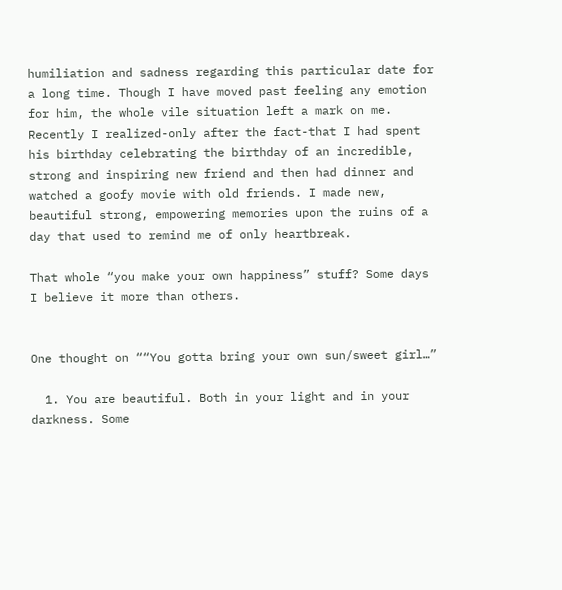humiliation and sadness regarding this particular date for a long time. Though I have moved past feeling any emotion for him, the whole vile situation left a mark on me. Recently I realized-only after the fact-that I had spent his birthday celebrating the birthday of an incredible, strong and inspiring new friend and then had dinner and watched a goofy movie with old friends. I made new, beautiful strong, empowering memories upon the ruins of a day that used to remind me of only heartbreak.

That whole “you make your own happiness” stuff? Some days I believe it more than others.


One thought on ““You gotta bring your own sun/sweet girl…”

  1. You are beautiful. Both in your light and in your darkness. Some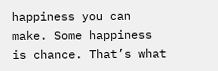happiness you can make. Some happiness is chance. That’s what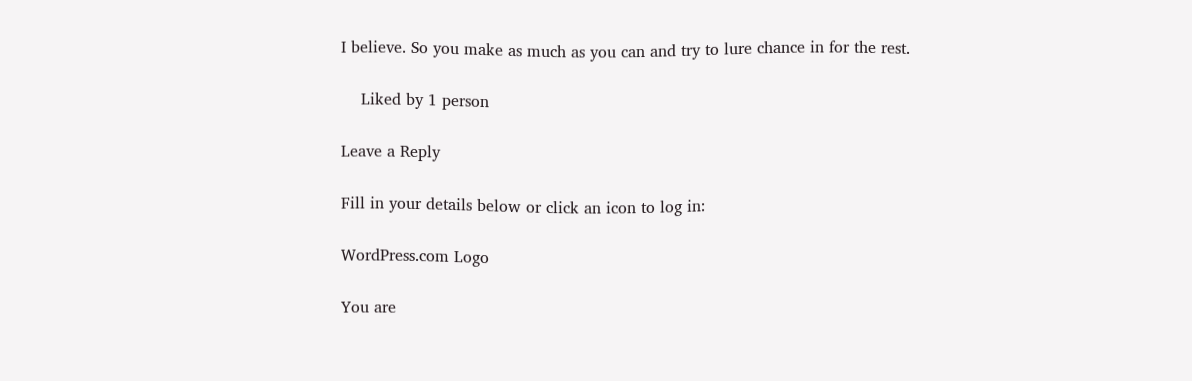I believe. So you make as much as you can and try to lure chance in for the rest.

    Liked by 1 person

Leave a Reply

Fill in your details below or click an icon to log in:

WordPress.com Logo

You are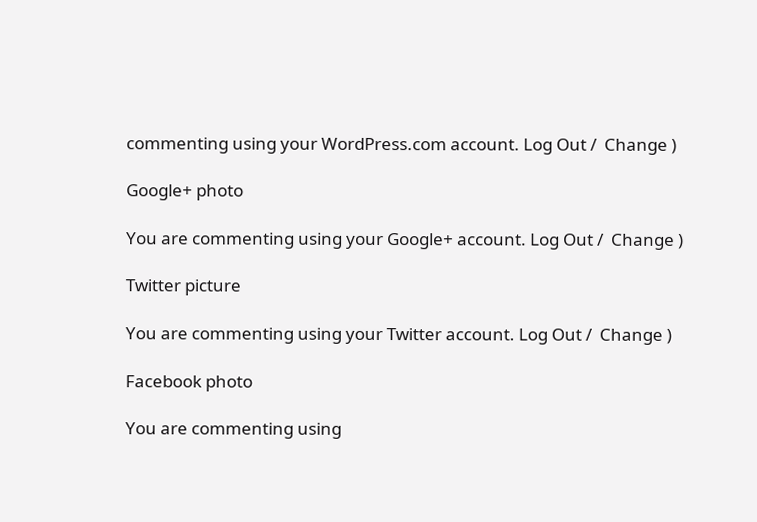commenting using your WordPress.com account. Log Out /  Change )

Google+ photo

You are commenting using your Google+ account. Log Out /  Change )

Twitter picture

You are commenting using your Twitter account. Log Out /  Change )

Facebook photo

You are commenting using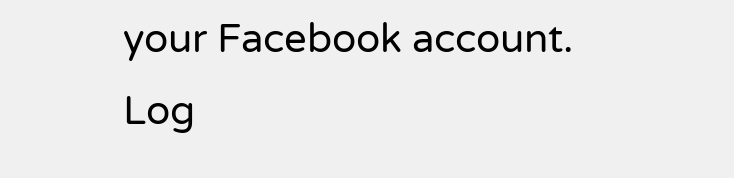your Facebook account. Log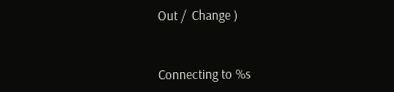Out /  Change )


Connecting to %s